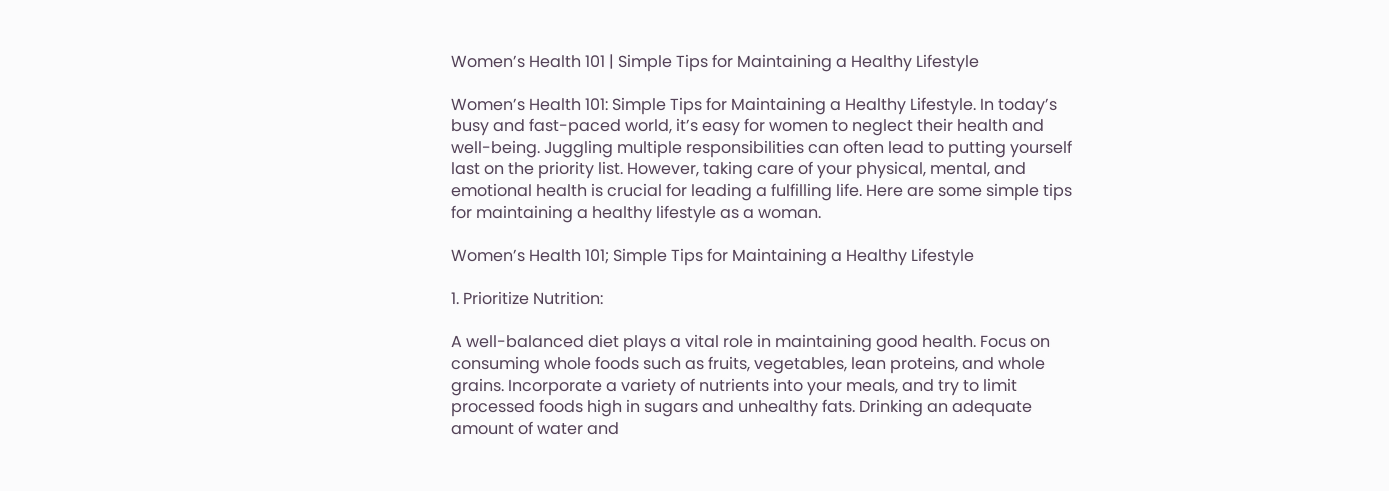Women’s Health 101 | Simple Tips for Maintaining a Healthy Lifestyle

Women’s Health 101: Simple Tips for Maintaining a Healthy Lifestyle. In today’s busy and fast-paced world, it’s easy for women to neglect their health and well-being. Juggling multiple responsibilities can often lead to putting yourself last on the priority list. However, taking care of your physical, mental, and emotional health is crucial for leading a fulfilling life. Here are some simple tips for maintaining a healthy lifestyle as a woman.

Women’s Health 101; Simple Tips for Maintaining a Healthy Lifestyle

1. Prioritize Nutrition:

A well-balanced diet plays a vital role in maintaining good health. Focus on consuming whole foods such as fruits, vegetables, lean proteins, and whole grains. Incorporate a variety of nutrients into your meals, and try to limit processed foods high in sugars and unhealthy fats. Drinking an adequate amount of water and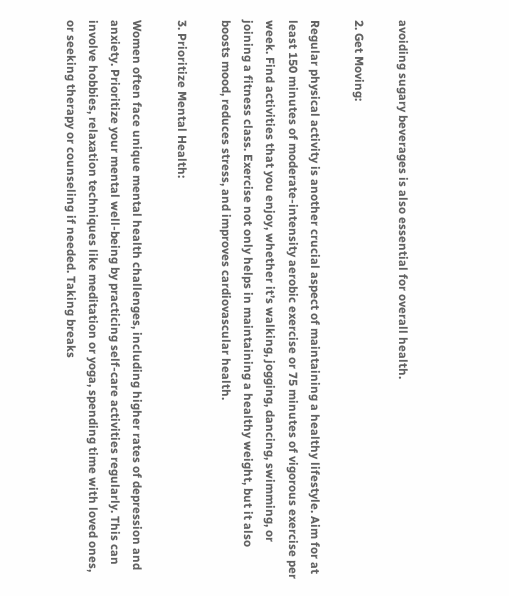avoiding sugary beverages is also essential for overall health.

2. Get Moving:

Regular physical activity is another crucial aspect of maintaining a healthy lifestyle. Aim for at least 150 minutes of moderate-intensity aerobic exercise or 75 minutes of vigorous exercise per week. Find activities that you enjoy, whether it’s walking, jogging, dancing, swimming, or joining a fitness class. Exercise not only helps in maintaining a healthy weight, but it also boosts mood, reduces stress, and improves cardiovascular health.

3. Prioritize Mental Health:

Women often face unique mental health challenges, including higher rates of depression and anxiety. Prioritize your mental well-being by practicing self-care activities regularly. This can involve hobbies, relaxation techniques like meditation or yoga, spending time with loved ones, or seeking therapy or counseling if needed. Taking breaks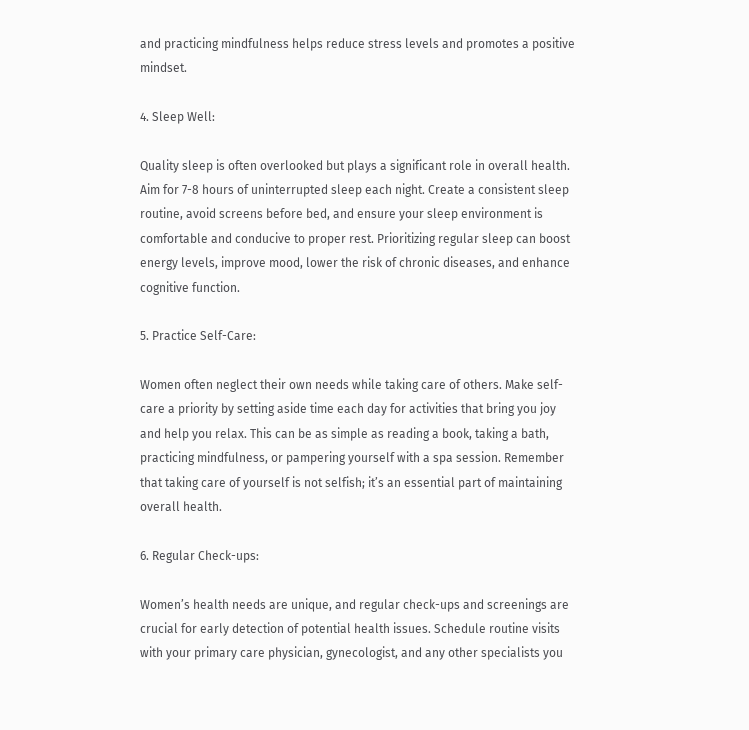and practicing mindfulness helps reduce stress levels and promotes a positive mindset.

4. Sleep Well:

Quality sleep is often overlooked but plays a significant role in overall health. Aim for 7-8 hours of uninterrupted sleep each night. Create a consistent sleep routine, avoid screens before bed, and ensure your sleep environment is comfortable and conducive to proper rest. Prioritizing regular sleep can boost energy levels, improve mood, lower the risk of chronic diseases, and enhance cognitive function.

5. Practice Self-Care:

Women often neglect their own needs while taking care of others. Make self-care a priority by setting aside time each day for activities that bring you joy and help you relax. This can be as simple as reading a book, taking a bath, practicing mindfulness, or pampering yourself with a spa session. Remember that taking care of yourself is not selfish; it’s an essential part of maintaining overall health.

6. Regular Check-ups:

Women’s health needs are unique, and regular check-ups and screenings are crucial for early detection of potential health issues. Schedule routine visits with your primary care physician, gynecologist, and any other specialists you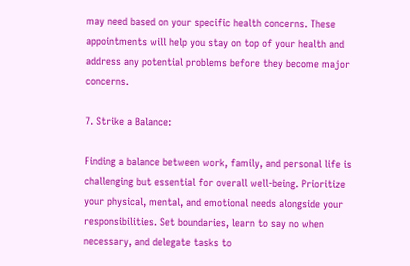may need based on your specific health concerns. These appointments will help you stay on top of your health and address any potential problems before they become major concerns.

7. Strike a Balance:

Finding a balance between work, family, and personal life is challenging but essential for overall well-being. Prioritize your physical, mental, and emotional needs alongside your responsibilities. Set boundaries, learn to say no when necessary, and delegate tasks to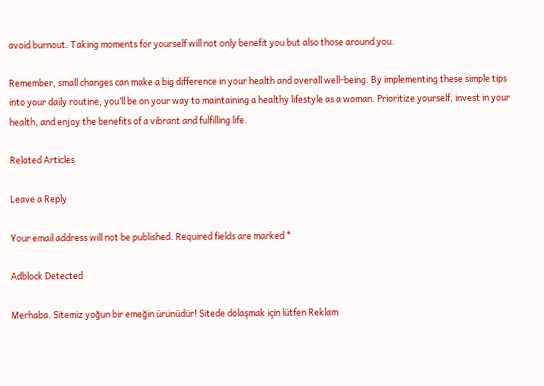avoid burnout. Taking moments for yourself will not only benefit you but also those around you.

Remember, small changes can make a big difference in your health and overall well-being. By implementing these simple tips into your daily routine, you’ll be on your way to maintaining a healthy lifestyle as a woman. Prioritize yourself, invest in your health, and enjoy the benefits of a vibrant and fulfilling life.

Related Articles

Leave a Reply

Your email address will not be published. Required fields are marked *

Adblock Detected

Merhaba. Sitemiz yoğun bir emeğin ürünüdür! Sitede dolaşmak için lütfen Reklam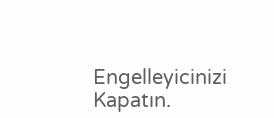Engelleyicinizi Kapatın.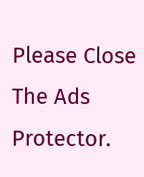Please Close The Ads Protector.